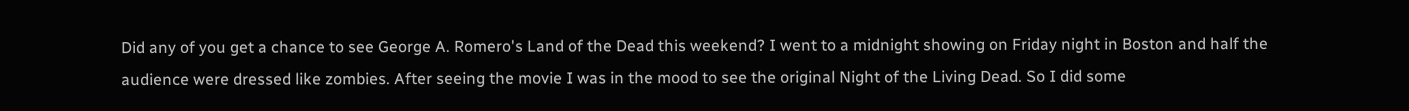Did any of you get a chance to see George A. Romero's Land of the Dead this weekend? I went to a midnight showing on Friday night in Boston and half the audience were dressed like zombies. After seeing the movie I was in the mood to see the original Night of the Living Dead. So I did some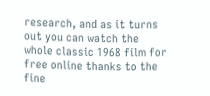research, and as it turns out you can watch the whole classic 1968 film for free online thanks to the fine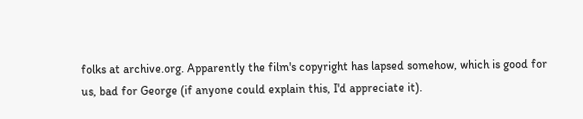folks at archive.org. Apparently the film's copyright has lapsed somehow, which is good for us, bad for George (if anyone could explain this, I'd appreciate it).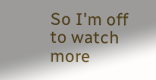So I'm off to watch more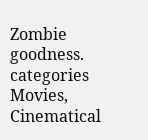Zombie goodness.
categories Movies, Cinematical